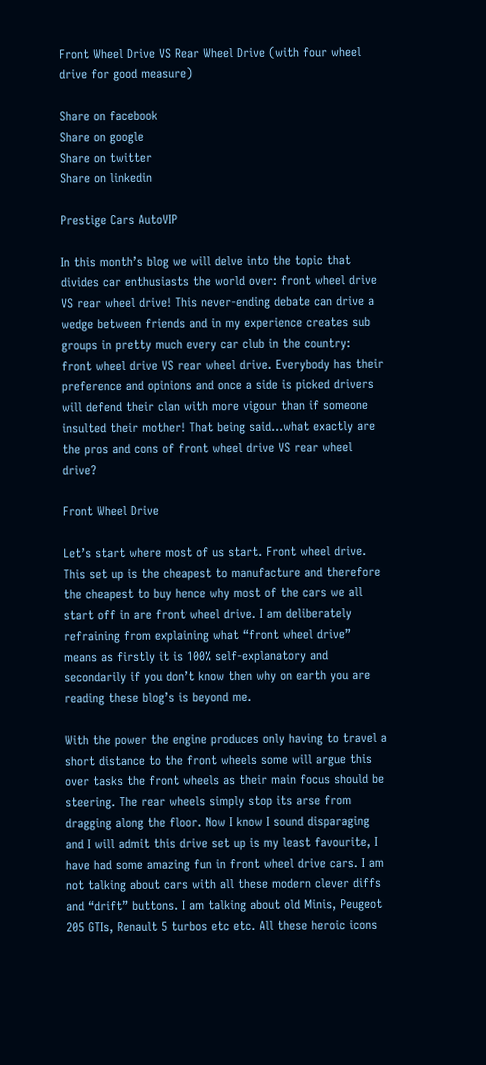Front Wheel Drive VS Rear Wheel Drive (with four wheel drive for good measure)

Share on facebook
Share on google
Share on twitter
Share on linkedin

Prestige Cars AutoVIP

In this month’s blog we will delve into the topic that divides car enthusiasts the world over: front wheel drive VS rear wheel drive! This never-ending debate can drive a wedge between friends and in my experience creates sub groups in pretty much every car club in the country: front wheel drive VS rear wheel drive. Everybody has their preference and opinions and once a side is picked drivers will defend their clan with more vigour than if someone insulted their mother! That being said…what exactly are the pros and cons of front wheel drive VS rear wheel drive?

Front Wheel Drive

Let’s start where most of us start. Front wheel drive. This set up is the cheapest to manufacture and therefore the cheapest to buy hence why most of the cars we all start off in are front wheel drive. I am deliberately refraining from explaining what “front wheel drive” means as firstly it is 100% self-explanatory and secondarily if you don’t know then why on earth you are reading these blog’s is beyond me.

With the power the engine produces only having to travel a short distance to the front wheels some will argue this over tasks the front wheels as their main focus should be steering. The rear wheels simply stop its arse from dragging along the floor. Now I know I sound disparaging and I will admit this drive set up is my least favourite, I have had some amazing fun in front wheel drive cars. I am not talking about cars with all these modern clever diffs and “drift” buttons. I am talking about old Minis, Peugeot 205 GTIs, Renault 5 turbos etc etc. All these heroic icons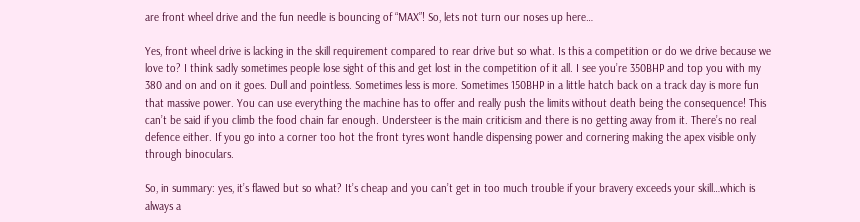are front wheel drive and the fun needle is bouncing of “MAX”! So, lets not turn our noses up here…

Yes, front wheel drive is lacking in the skill requirement compared to rear drive but so what. Is this a competition or do we drive because we love to? I think sadly sometimes people lose sight of this and get lost in the competition of it all. I see you’re 350BHP and top you with my 380 and on and on it goes. Dull and pointless. Sometimes less is more. Sometimes 150BHP in a little hatch back on a track day is more fun that massive power. You can use everything the machine has to offer and really push the limits without death being the consequence! This can’t be said if you climb the food chain far enough. Understeer is the main criticism and there is no getting away from it. There’s no real defence either. If you go into a corner too hot the front tyres wont handle dispensing power and cornering making the apex visible only through binoculars.

So, in summary: yes, it’s flawed but so what? It’s cheap and you can’t get in too much trouble if your bravery exceeds your skill…which is always a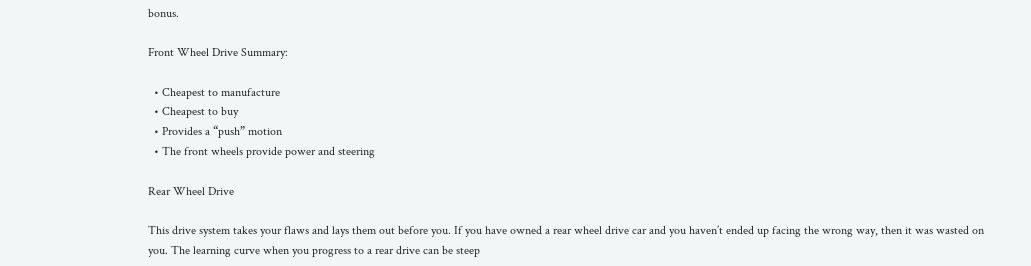bonus.

Front Wheel Drive Summary:

  • Cheapest to manufacture
  • Cheapest to buy
  • Provides a “push” motion
  • The front wheels provide power and steering

Rear Wheel Drive

This drive system takes your flaws and lays them out before you. If you have owned a rear wheel drive car and you haven’t ended up facing the wrong way, then it was wasted on you. The learning curve when you progress to a rear drive can be steep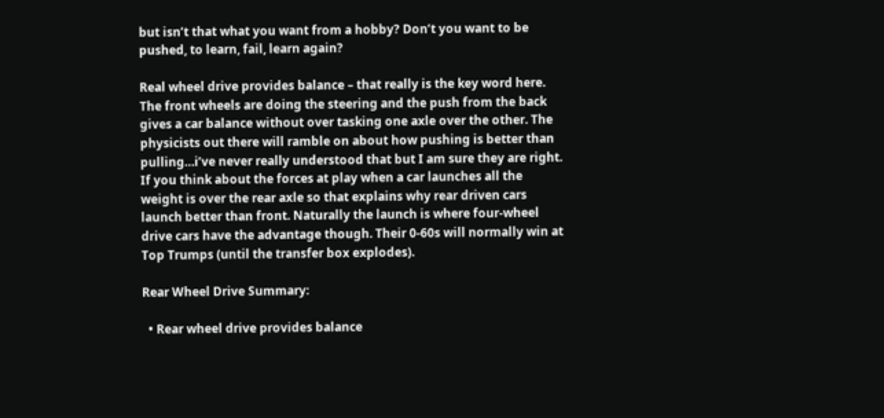but isn’t that what you want from a hobby? Don’t you want to be pushed, to learn, fail, learn again?

Real wheel drive provides balance – that really is the key word here. The front wheels are doing the steering and the push from the back gives a car balance without over tasking one axle over the other. The physicists out there will ramble on about how pushing is better than pulling…i’ve never really understood that but I am sure they are right. If you think about the forces at play when a car launches all the weight is over the rear axle so that explains why rear driven cars launch better than front. Naturally the launch is where four-wheel drive cars have the advantage though. Their 0-60s will normally win at Top Trumps (until the transfer box explodes).

Rear Wheel Drive Summary:

  • Rear wheel drive provides balance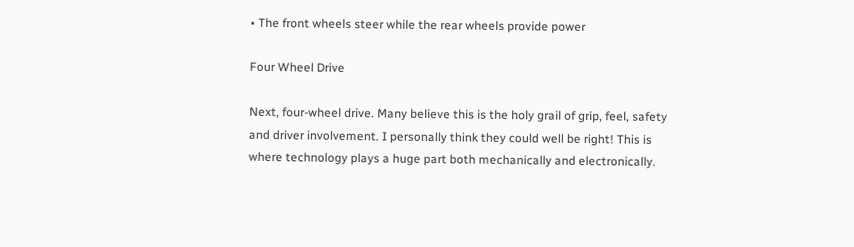• The front wheels steer while the rear wheels provide power

Four Wheel Drive

Next, four-wheel drive. Many believe this is the holy grail of grip, feel, safety and driver involvement. I personally think they could well be right! This is where technology plays a huge part both mechanically and electronically.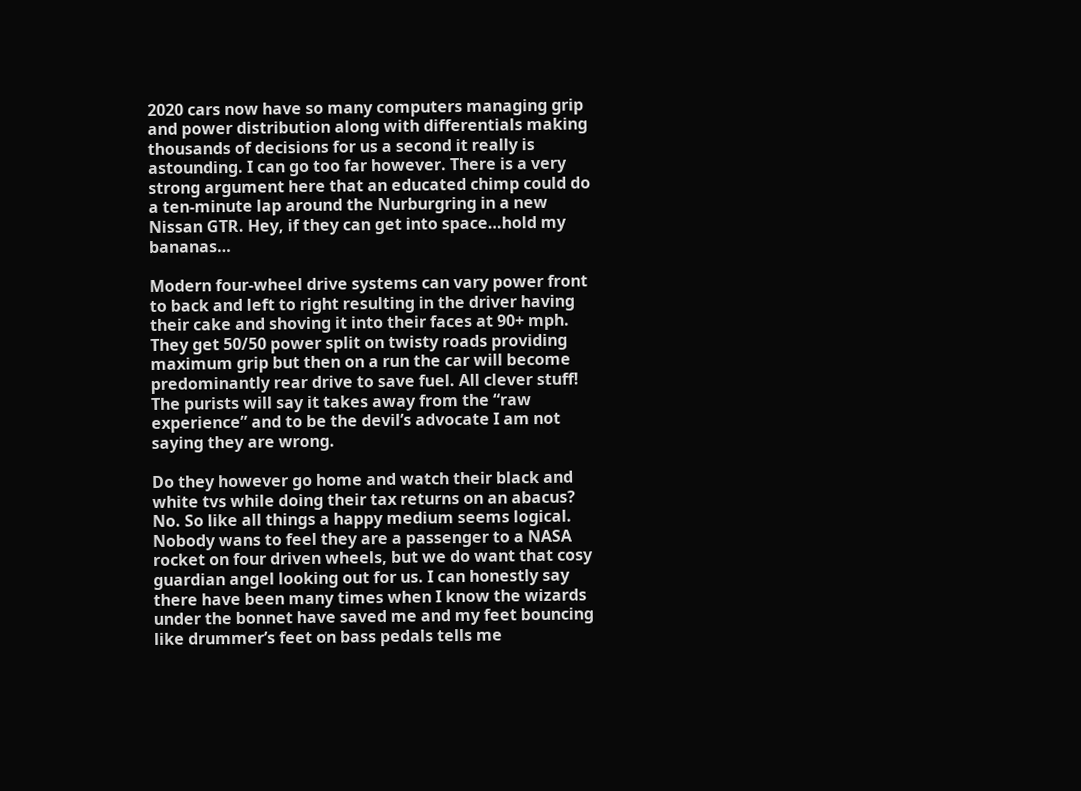2020 cars now have so many computers managing grip and power distribution along with differentials making thousands of decisions for us a second it really is astounding. I can go too far however. There is a very strong argument here that an educated chimp could do a ten-minute lap around the Nurburgring in a new Nissan GTR. Hey, if they can get into space…hold my bananas…

Modern four-wheel drive systems can vary power front to back and left to right resulting in the driver having their cake and shoving it into their faces at 90+ mph. They get 50/50 power split on twisty roads providing maximum grip but then on a run the car will become predominantly rear drive to save fuel. All clever stuff! The purists will say it takes away from the “raw experience” and to be the devil’s advocate I am not saying they are wrong.

Do they however go home and watch their black and white tvs while doing their tax returns on an abacus? No. So like all things a happy medium seems logical. Nobody wans to feel they are a passenger to a NASA rocket on four driven wheels, but we do want that cosy guardian angel looking out for us. I can honestly say there have been many times when I know the wizards under the bonnet have saved me and my feet bouncing like drummer’s feet on bass pedals tells me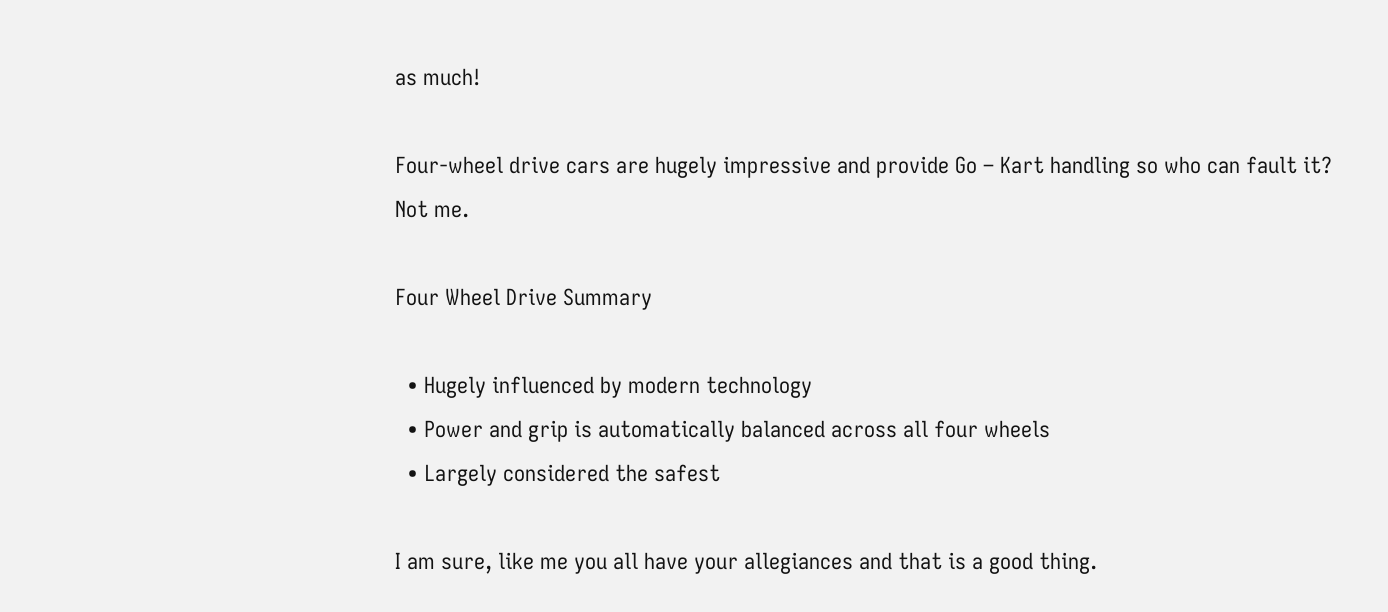as much!

Four-wheel drive cars are hugely impressive and provide Go – Kart handling so who can fault it? Not me.

Four Wheel Drive Summary

  • Hugely influenced by modern technology
  • Power and grip is automatically balanced across all four wheels
  • Largely considered the safest

I am sure, like me you all have your allegiances and that is a good thing.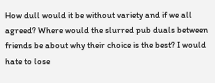How dull would it be without variety and if we all agreed? Where would the slurred pub duals between friends be about why their choice is the best? I would hate to lose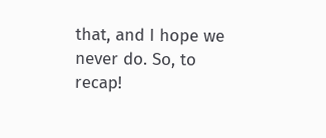that, and I hope we never do. So, to recap!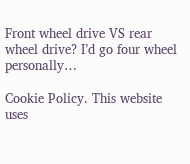Front wheel drive VS rear wheel drive? I’d go four wheel personally…

Cookie Policy. This website uses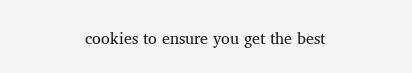cookies to ensure you get the best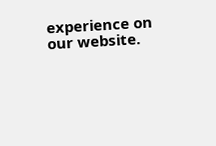experience on our website.